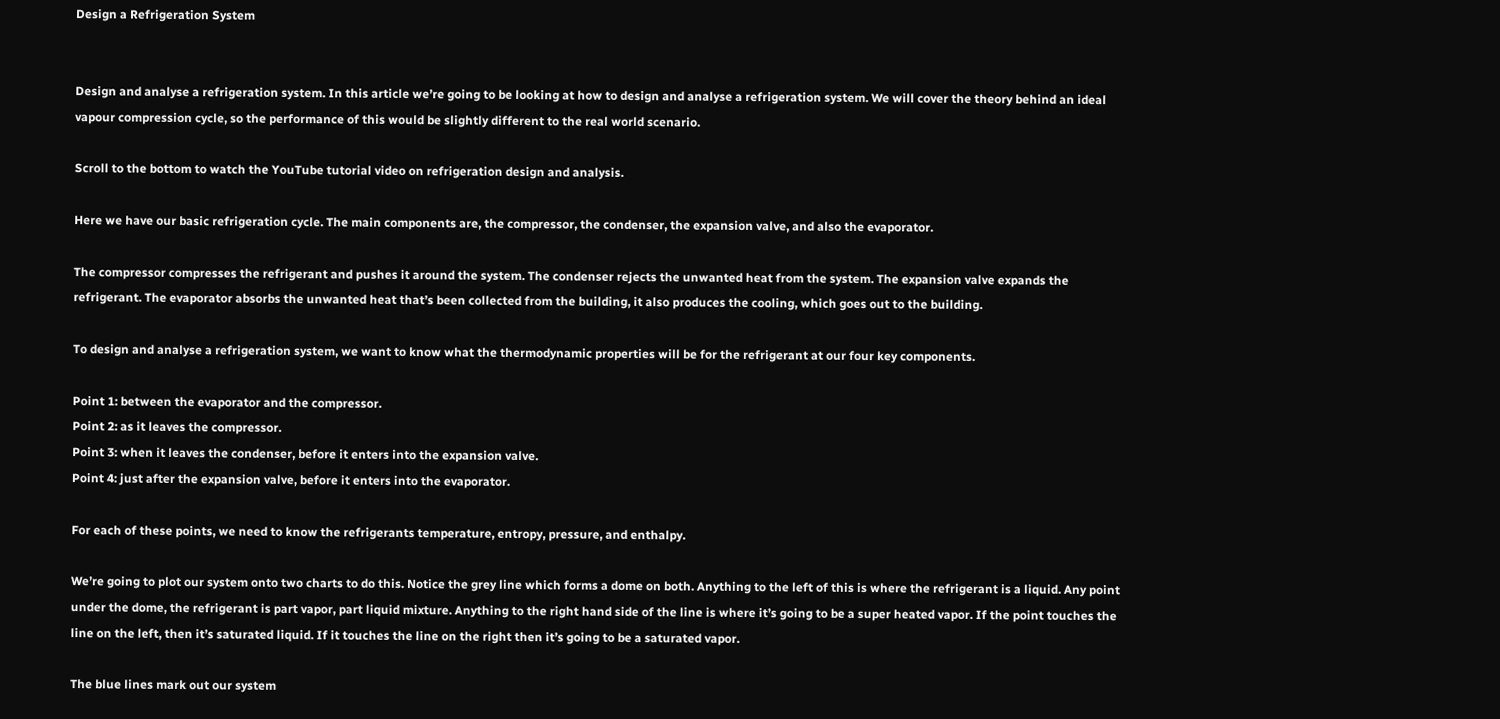Design a Refrigeration System


Design and analyse a refrigeration system. In this article we’re going to be looking at how to design and analyse a refrigeration system. We will cover the theory behind an ideal vapour compression cycle, so the performance of this would be slightly different to the real world scenario.

Scroll to the bottom to watch the YouTube tutorial video on refrigeration design and analysis.

Here we have our basic refrigeration cycle. The main components are, the compressor, the condenser, the expansion valve, and also the evaporator.

The compressor compresses the refrigerant and pushes it around the system. The condenser rejects the unwanted heat from the system. The expansion valve expands the refrigerant. The evaporator absorbs the unwanted heat that’s been collected from the building, it also produces the cooling, which goes out to the building.

To design and analyse a refrigeration system, we want to know what the thermodynamic properties will be for the refrigerant at our four key components.

Point 1: between the evaporator and the compressor.
Point 2: as it leaves the compressor.
Point 3: when it leaves the condenser, before it enters into the expansion valve.
Point 4: just after the expansion valve, before it enters into the evaporator.

For each of these points, we need to know the refrigerants temperature, entropy, pressure, and enthalpy.

We’re going to plot our system onto two charts to do this. Notice the grey line which forms a dome on both. Anything to the left of this is where the refrigerant is a liquid. Any point under the dome, the refrigerant is part vapor, part liquid mixture. Anything to the right hand side of the line is where it’s going to be a super heated vapor. If the point touches the line on the left, then it’s saturated liquid. If it touches the line on the right then it’s going to be a saturated vapor.

The blue lines mark out our system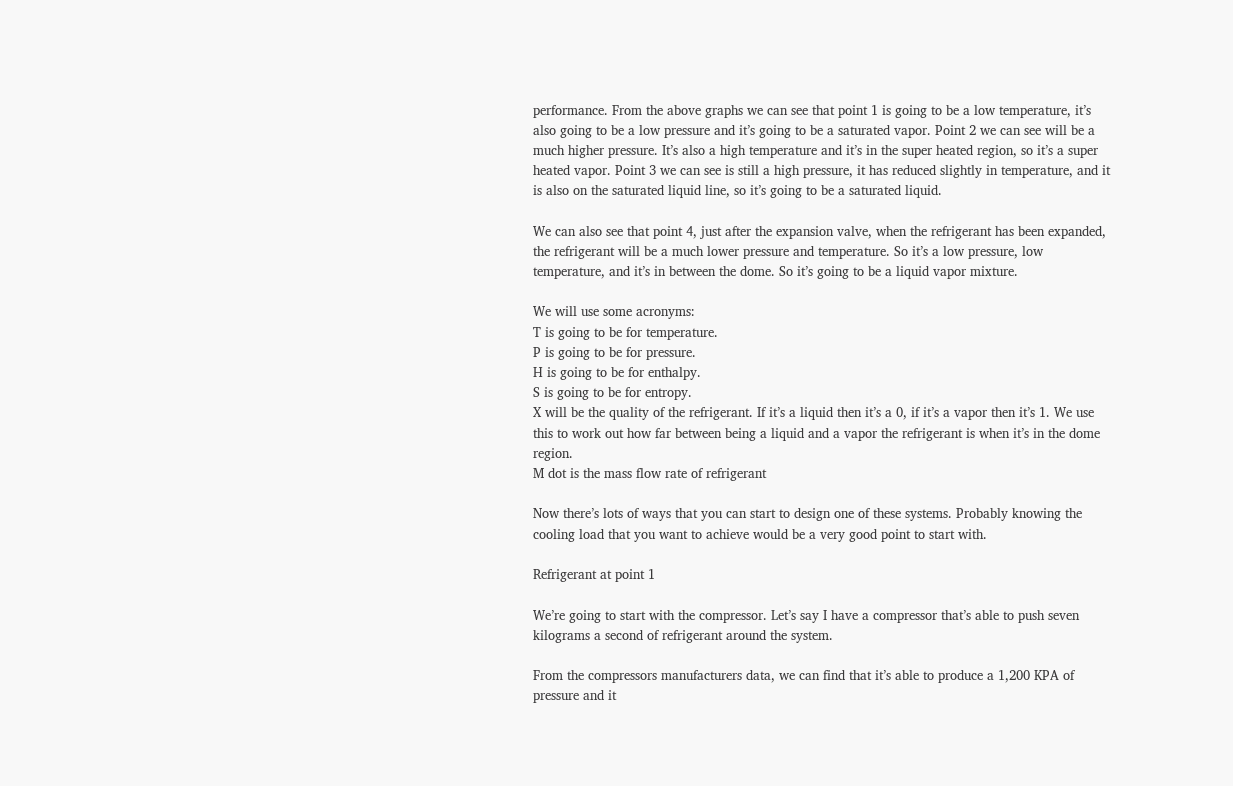performance. From the above graphs we can see that point 1 is going to be a low temperature, it’s also going to be a low pressure and it’s going to be a saturated vapor. Point 2 we can see will be a much higher pressure. It’s also a high temperature and it’s in the super heated region, so it’s a super heated vapor. Point 3 we can see is still a high pressure, it has reduced slightly in temperature, and it is also on the saturated liquid line, so it’s going to be a saturated liquid.

We can also see that point 4, just after the expansion valve, when the refrigerant has been expanded, the refrigerant will be a much lower pressure and temperature. So it’s a low pressure, low temperature, and it’s in between the dome. So it’s going to be a liquid vapor mixture.

We will use some acronyms:
T is going to be for temperature.
P is going to be for pressure.
H is going to be for enthalpy.
S is going to be for entropy.
X will be the quality of the refrigerant. If it’s a liquid then it’s a 0, if it’s a vapor then it’s 1. We use this to work out how far between being a liquid and a vapor the refrigerant is when it’s in the dome region.
M dot is the mass flow rate of refrigerant

Now there’s lots of ways that you can start to design one of these systems. Probably knowing the cooling load that you want to achieve would be a very good point to start with.

Refrigerant at point 1

We’re going to start with the compressor. Let’s say I have a compressor that’s able to push seven kilograms a second of refrigerant around the system.

From the compressors manufacturers data, we can find that it’s able to produce a 1,200 KPA of pressure and it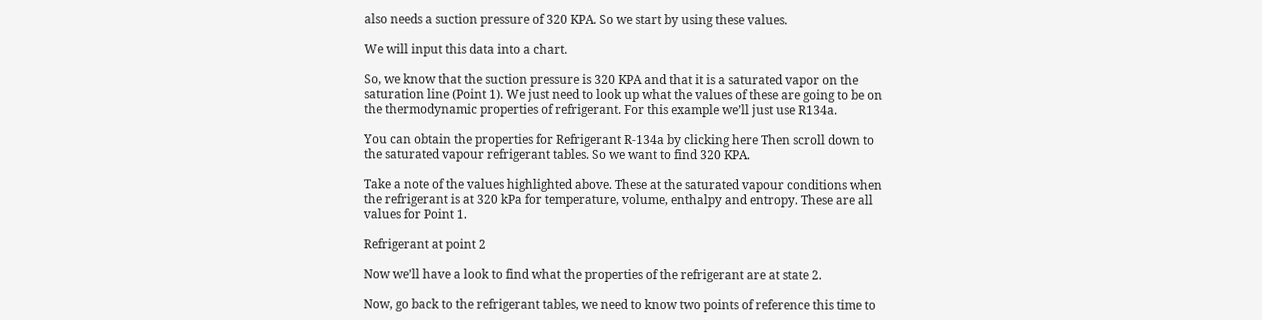also needs a suction pressure of 320 KPA. So we start by using these values.

We will input this data into a chart.

So, we know that the suction pressure is 320 KPA and that it is a saturated vapor on the saturation line (Point 1). We just need to look up what the values of these are going to be on the thermodynamic properties of refrigerant. For this example we’ll just use R134a.

You can obtain the properties for Refrigerant R-134a by clicking here Then scroll down to the saturated vapour refrigerant tables. So we want to find 320 KPA.

Take a note of the values highlighted above. These at the saturated vapour conditions when the refrigerant is at 320 kPa for temperature, volume, enthalpy and entropy. These are all values for Point 1.

Refrigerant at point 2

Now we’ll have a look to find what the properties of the refrigerant are at state 2.

Now, go back to the refrigerant tables, we need to know two points of reference this time to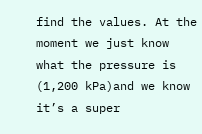find the values. At the moment we just know what the pressure is (1,200 kPa)and we know it’s a super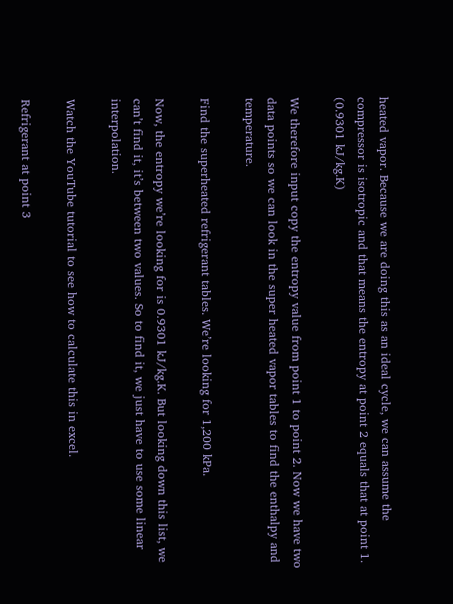heated vapor. Because we are doing this as an ideal cycle, we can assume the compressor is isotropic and that means the entropy at point 2 equals that at point 1. (0.9301 kJ/kg.K)

We therefore input copy the entropy value from point 1 to point 2. Now we have two data points so we can look in the super heated vapor tables to find the enthalpy and temperature.

Find the superheated refrigerant tables. We’re looking for 1,200 kPa.

Now, the entropy we’re looking for is 0.9301 kJ/kg.K. But looking down this list, we can’t find it, it’s between two values. So to find it, we just have to use some linear interpolation.

Watch the YouTube tutorial to see how to calculate this in excel.

Refrigerant at point 3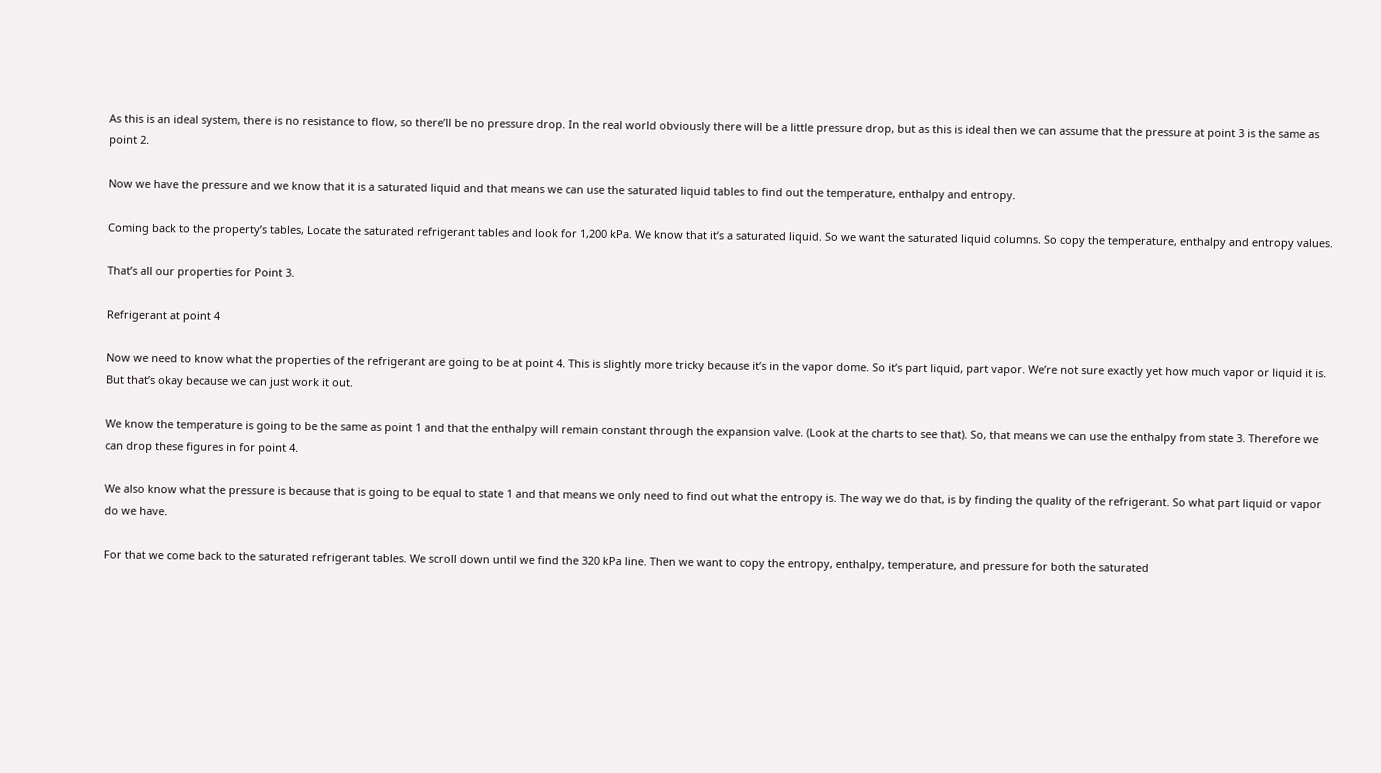As this is an ideal system, there is no resistance to flow, so there’ll be no pressure drop. In the real world obviously there will be a little pressure drop, but as this is ideal then we can assume that the pressure at point 3 is the same as point 2.

Now we have the pressure and we know that it is a saturated liquid and that means we can use the saturated liquid tables to find out the temperature, enthalpy and entropy.

Coming back to the property’s tables, Locate the saturated refrigerant tables and look for 1,200 kPa. We know that it’s a saturated liquid. So we want the saturated liquid columns. So copy the temperature, enthalpy and entropy values.

That’s all our properties for Point 3.

Refrigerant at point 4

Now we need to know what the properties of the refrigerant are going to be at point 4. This is slightly more tricky because it’s in the vapor dome. So it’s part liquid, part vapor. We’re not sure exactly yet how much vapor or liquid it is. But that’s okay because we can just work it out.

We know the temperature is going to be the same as point 1 and that the enthalpy will remain constant through the expansion valve. (Look at the charts to see that). So, that means we can use the enthalpy from state 3. Therefore we can drop these figures in for point 4.

We also know what the pressure is because that is going to be equal to state 1 and that means we only need to find out what the entropy is. The way we do that, is by finding the quality of the refrigerant. So what part liquid or vapor do we have.

For that we come back to the saturated refrigerant tables. We scroll down until we find the 320 kPa line. Then we want to copy the entropy, enthalpy, temperature, and pressure for both the saturated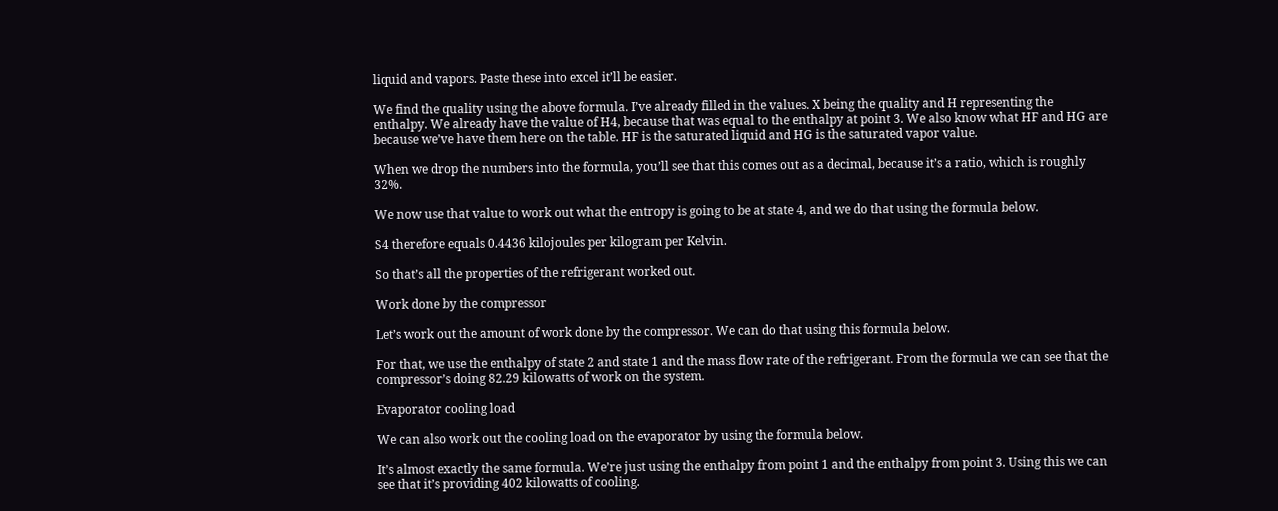liquid and vapors. Paste these into excel it’ll be easier.

We find the quality using the above formula. I’ve already filled in the values. X being the quality and H representing the enthalpy. We already have the value of H4, because that was equal to the enthalpy at point 3. We also know what HF and HG are because we’ve have them here on the table. HF is the saturated liquid and HG is the saturated vapor value.

When we drop the numbers into the formula, you’ll see that this comes out as a decimal, because it’s a ratio, which is roughly 32%.

We now use that value to work out what the entropy is going to be at state 4, and we do that using the formula below.

S4 therefore equals 0.4436 kilojoules per kilogram per Kelvin.

So that’s all the properties of the refrigerant worked out.

Work done by the compressor

Let’s work out the amount of work done by the compressor. We can do that using this formula below.

For that, we use the enthalpy of state 2 and state 1 and the mass flow rate of the refrigerant. From the formula we can see that the compressor’s doing 82.29 kilowatts of work on the system.

Evaporator cooling load

We can also work out the cooling load on the evaporator by using the formula below.

It’s almost exactly the same formula. We’re just using the enthalpy from point 1 and the enthalpy from point 3. Using this we can see that it’s providing 402 kilowatts of cooling.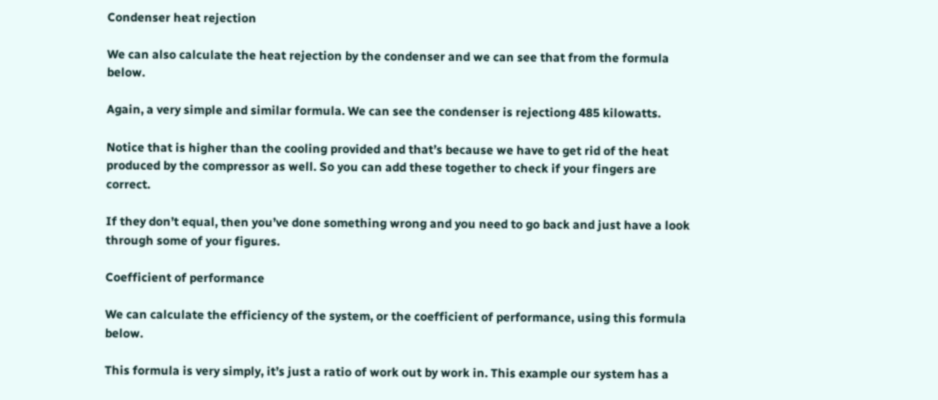Condenser heat rejection

We can also calculate the heat rejection by the condenser and we can see that from the formula below.

Again, a very simple and similar formula. We can see the condenser is rejectiong 485 kilowatts.

Notice that is higher than the cooling provided and that’s because we have to get rid of the heat produced by the compressor as well. So you can add these together to check if your fingers are correct.

If they don’t equal, then you’ve done something wrong and you need to go back and just have a look through some of your figures.

Coefficient of performance

We can calculate the efficiency of the system, or the coefficient of performance, using this formula below.

This formula is very simply, it’s just a ratio of work out by work in. This example our system has a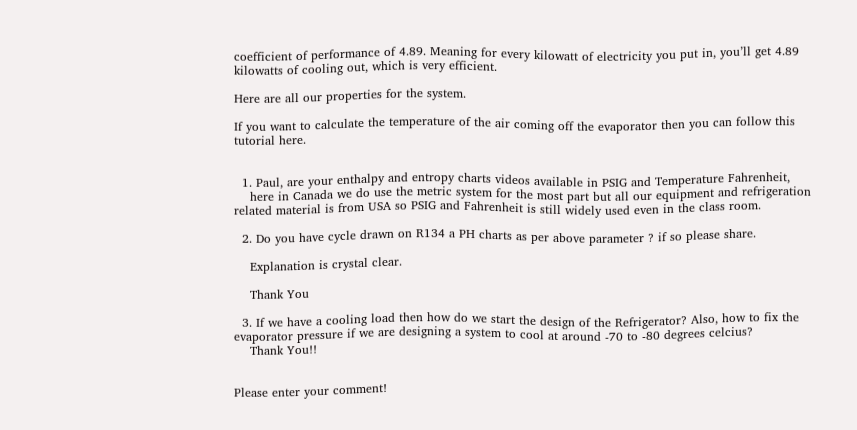coefficient of performance of 4.89. Meaning for every kilowatt of electricity you put in, you’ll get 4.89 kilowatts of cooling out, which is very efficient.

Here are all our properties for the system.

If you want to calculate the temperature of the air coming off the evaporator then you can follow this tutorial here.


  1. Paul, are your enthalpy and entropy charts videos available in PSIG and Temperature Fahrenheit,
    here in Canada we do use the metric system for the most part but all our equipment and refrigeration related material is from USA so PSIG and Fahrenheit is still widely used even in the class room.

  2. Do you have cycle drawn on R134 a PH charts as per above parameter ? if so please share.

    Explanation is crystal clear.

    Thank You

  3. If we have a cooling load then how do we start the design of the Refrigerator? Also, how to fix the evaporator pressure if we are designing a system to cool at around -70 to -80 degrees celcius?
    Thank You!!


Please enter your comment!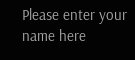Please enter your name here